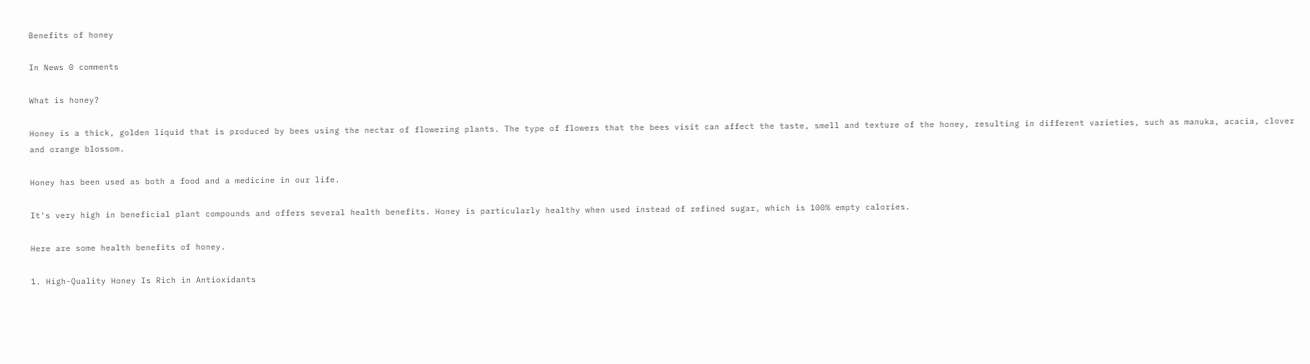Benefits of honey

In News 0 comments

What is honey?

Honey is a thick, golden liquid that is produced by bees using the nectar of flowering plants. The type of flowers that the bees visit can affect the taste, smell and texture of the honey, resulting in different varieties, such as manuka, acacia, clover and orange blossom.

Honey has been used as both a food and a medicine in our life.

It's very high in beneficial plant compounds and offers several health benefits. Honey is particularly healthy when used instead of refined sugar, which is 100% empty calories.

Here are some health benefits of honey.

1. High-Quality Honey Is Rich in Antioxidants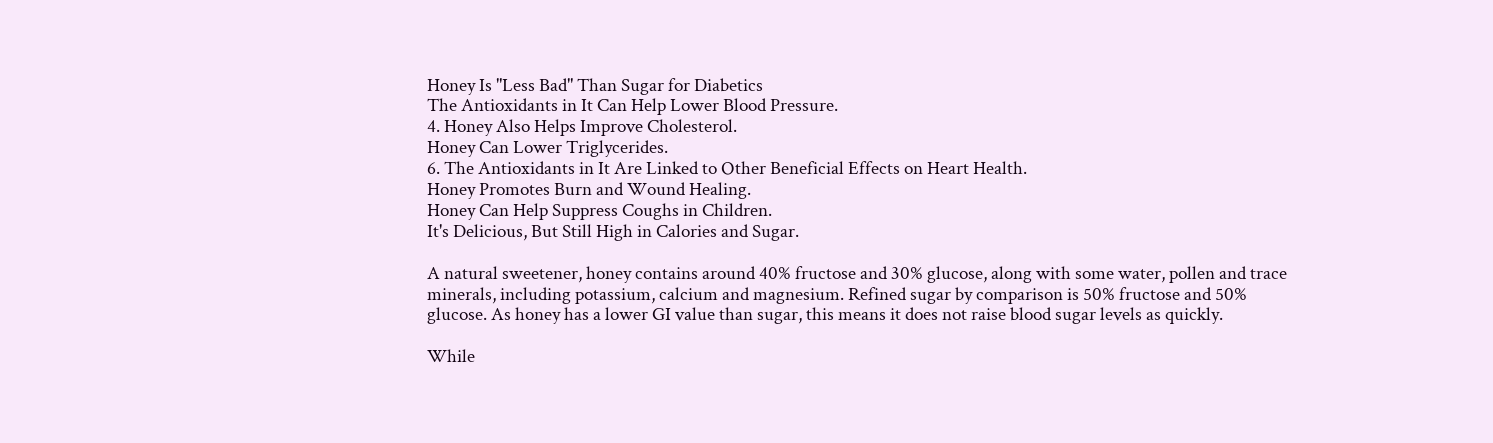Honey Is "Less Bad" Than Sugar for Diabetics
The Antioxidants in It Can Help Lower Blood Pressure.
4. Honey Also Helps Improve Cholesterol.
Honey Can Lower Triglycerides.
6. The Antioxidants in It Are Linked to Other Beneficial Effects on Heart Health.
Honey Promotes Burn and Wound Healing.
Honey Can Help Suppress Coughs in Children.
It's Delicious, But Still High in Calories and Sugar.

A natural sweetener, honey contains around 40% fructose and 30% glucose, along with some water, pollen and trace minerals, including potassium, calcium and magnesium. Refined sugar by comparison is 50% fructose and 50% glucose. As honey has a lower GI value than sugar, this means it does not raise blood sugar levels as quickly.

While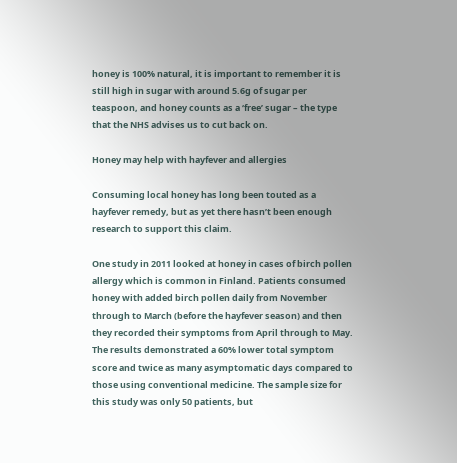honey is 100% natural, it is important to remember it is still high in sugar with around 5.6g of sugar per teaspoon, and honey counts as a ‘free’ sugar – the type that the NHS advises us to cut back on.

Honey may help with hayfever and allergies

Consuming local honey has long been touted as a hayfever remedy, but as yet there hasn’t been enough research to support this claim.

One study in 2011 looked at honey in cases of birch pollen allergy which is common in Finland. Patients consumed honey with added birch pollen daily from November through to March (before the hayfever season) and then they recorded their symptoms from April through to May. The results demonstrated a 60% lower total symptom score and twice as many asymptomatic days compared to those using conventional medicine. The sample size for this study was only 50 patients, but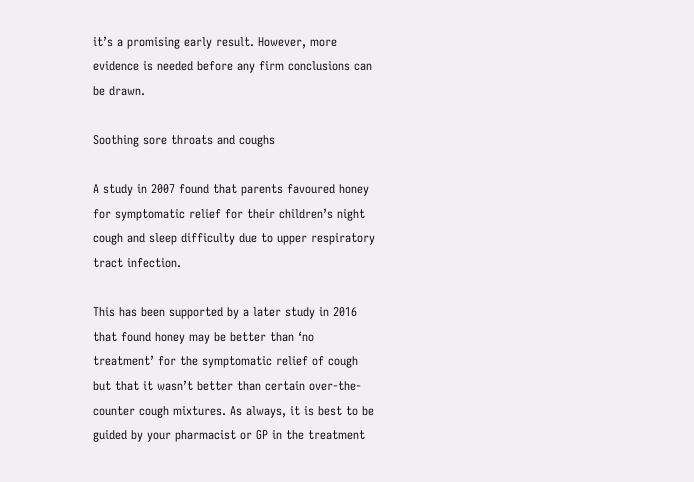it’s a promising early result. However, more evidence is needed before any firm conclusions can be drawn.

Soothing sore throats and coughs

A study in 2007 found that parents favoured honey for symptomatic relief for their children’s night cough and sleep difficulty due to upper respiratory tract infection.

This has been supported by a later study in 2016 that found honey may be better than ‘no treatment’ for the symptomatic relief of cough but that it wasn’t better than certain over-the-counter cough mixtures. As always, it is best to be guided by your pharmacist or GP in the treatment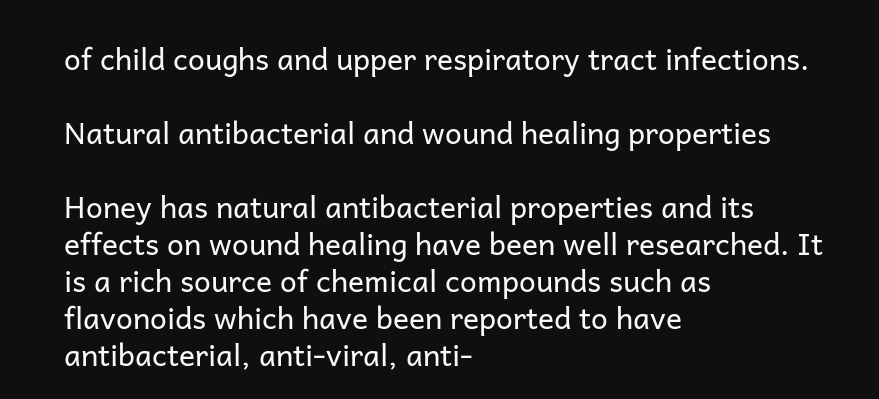of child coughs and upper respiratory tract infections.

Natural antibacterial and wound healing properties

Honey has natural antibacterial properties and its effects on wound healing have been well researched. It is a rich source of chemical compounds such as flavonoids which have been reported to have antibacterial, anti-viral, anti-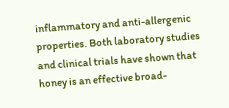inflammatory and anti-allergenic properties. Both laboratory studies and clinical trials have shown that honey is an effective broad-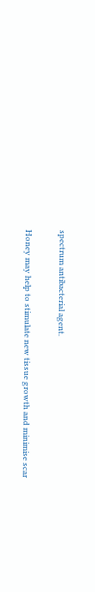spectrum antibacterial agent.

Honey may help to stimulate new tissue growth and minimise scar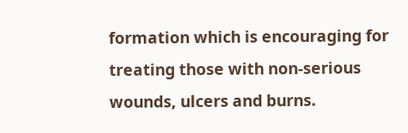formation which is encouraging for treating those with non-serious wounds, ulcers and burns.